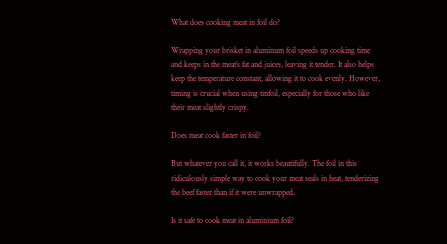What does cooking meat in foil do?

Wrapping your brisket in aluminum foil speeds up cooking time and keeps in the meat’s fat and juices, leaving it tender. It also helps keep the temperature constant, allowing it to cook evenly. However, timing is crucial when using tinfoil, especially for those who like their meat slightly crispy.

Does meat cook faster in foil?

But whatever you call it, it works beautifully. The foil in this ridiculously simple way to cook your meat seals in heat, tenderizing the beef faster than if it were unwrapped.

Is it safe to cook meat in aluminium foil?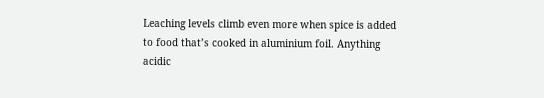Leaching levels climb even more when spice is added to food that’s cooked in aluminium foil. Anything acidic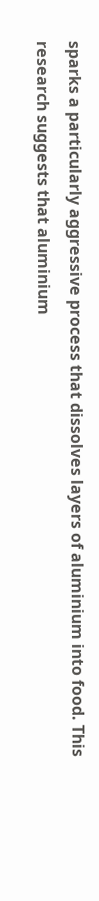sparks a particularly aggressive process that dissolves layers of aluminium into food. This research suggests that aluminium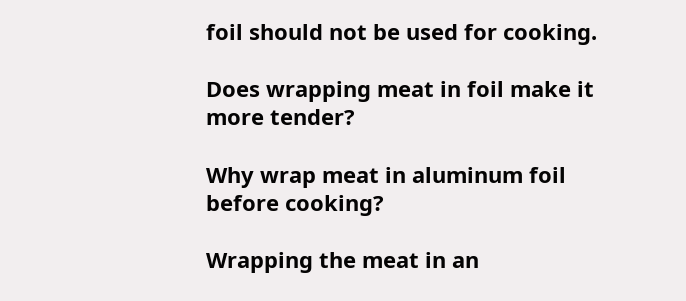foil should not be used for cooking.

Does wrapping meat in foil make it more tender?

Why wrap meat in aluminum foil before cooking?

Wrapping the meat in an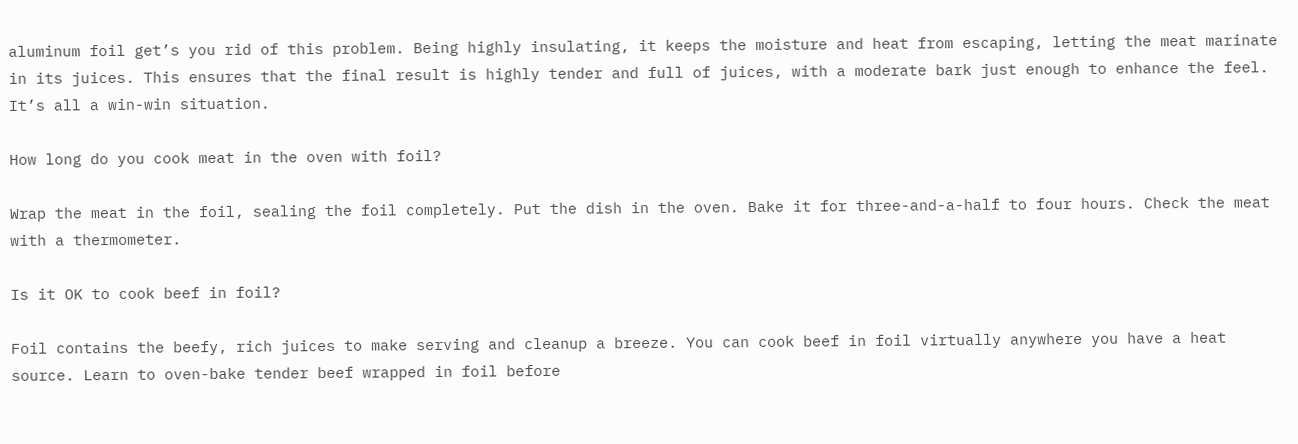aluminum foil get’s you rid of this problem. Being highly insulating, it keeps the moisture and heat from escaping, letting the meat marinate in its juices. This ensures that the final result is highly tender and full of juices, with a moderate bark just enough to enhance the feel. It’s all a win-win situation.

How long do you cook meat in the oven with foil?

Wrap the meat in the foil, sealing the foil completely. Put the dish in the oven. Bake it for three-and-a-half to four hours. Check the meat with a thermometer.

Is it OK to cook beef in foil?

Foil contains the beefy, rich juices to make serving and cleanup a breeze. You can cook beef in foil virtually anywhere you have a heat source. Learn to oven-bake tender beef wrapped in foil before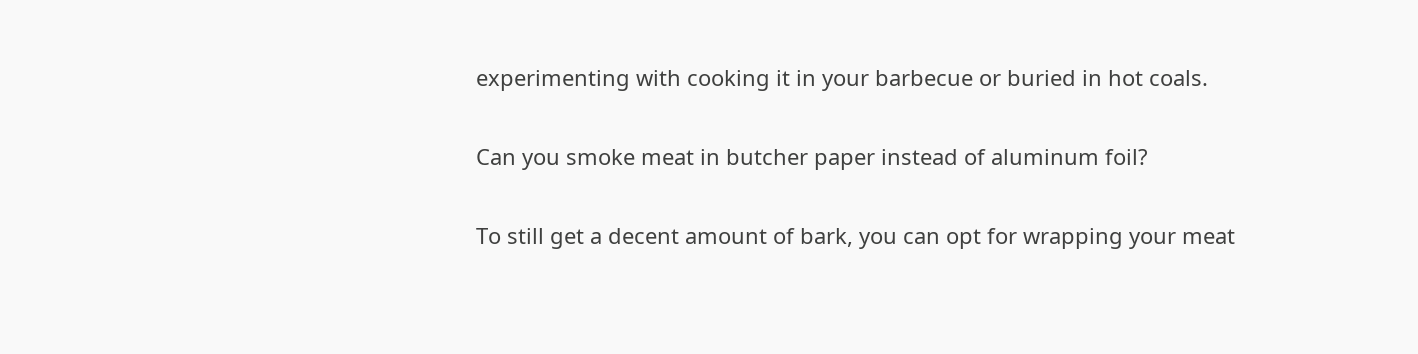experimenting with cooking it in your barbecue or buried in hot coals.

Can you smoke meat in butcher paper instead of aluminum foil?

To still get a decent amount of bark, you can opt for wrapping your meat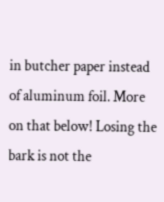in butcher paper instead of aluminum foil. More on that below! Losing the bark is not the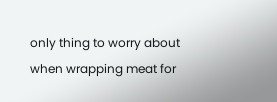only thing to worry about when wrapping meat for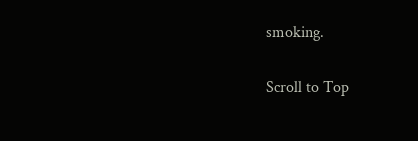smoking.

Scroll to Top